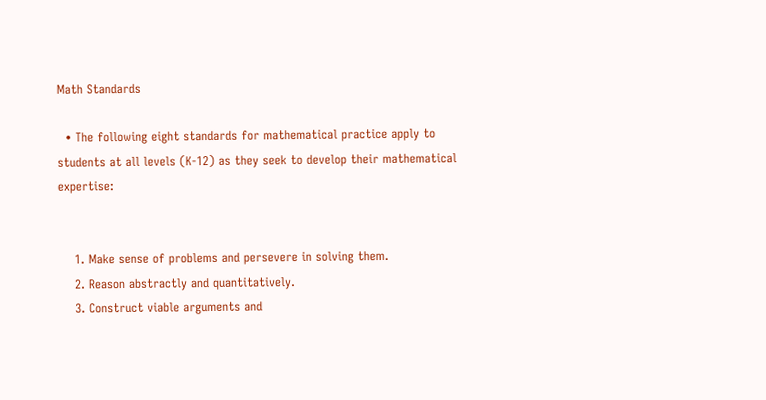Math Standards

  • The following eight standards for mathematical practice apply to students at all levels (K-12) as they seek to develop their mathematical expertise:


    1. Make sense of problems and persevere in solving them.
    2. Reason abstractly and quantitatively.
    3. Construct viable arguments and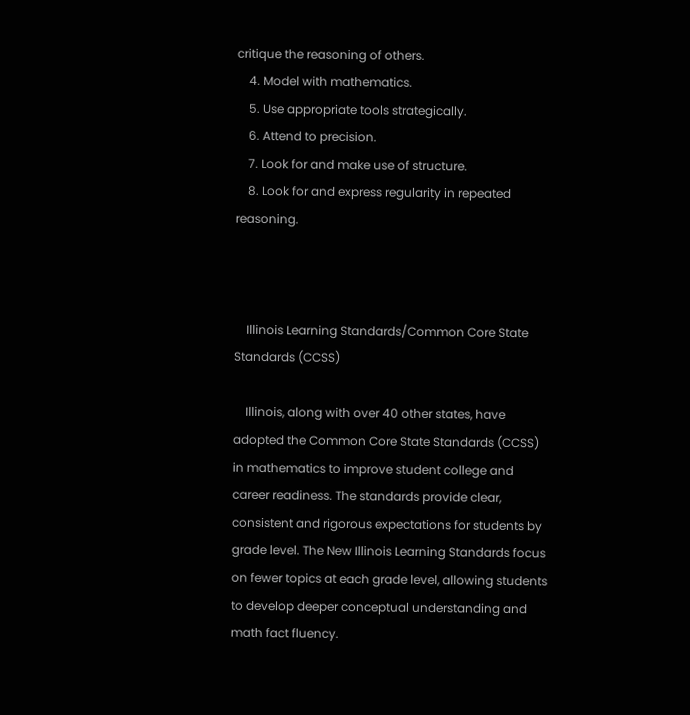critique the reasoning of others.
    4. Model with mathematics.
    5. Use appropriate tools strategically.
    6. Attend to precision.
    7. Look for and make use of structure.
    8. Look for and express regularity in repeated reasoning.



    Illinois Learning Standards/Common Core State Standards (CCSS)

    Illinois, along with over 40 other states, have adopted the Common Core State Standards (CCSS) in mathematics to improve student college and career readiness. The standards provide clear, consistent and rigorous expectations for students by grade level. The New Illinois Learning Standards focus on fewer topics at each grade level, allowing students to develop deeper conceptual understanding and math fact fluency.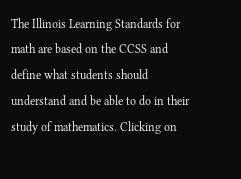The Illinois Learning Standards for math are based on the CCSS and define what students should understand and be able to do in their study of mathematics. Clicking on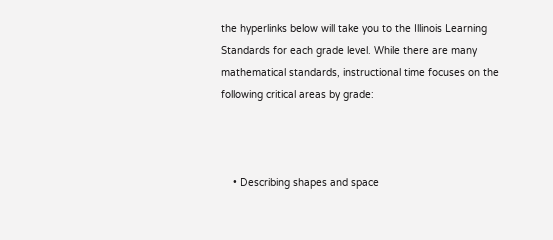the hyperlinks below will take you to the Illinois Learning Standards for each grade level. While there are many mathematical standards, instructional time focuses on the following critical areas by grade:



    • Describing shapes and space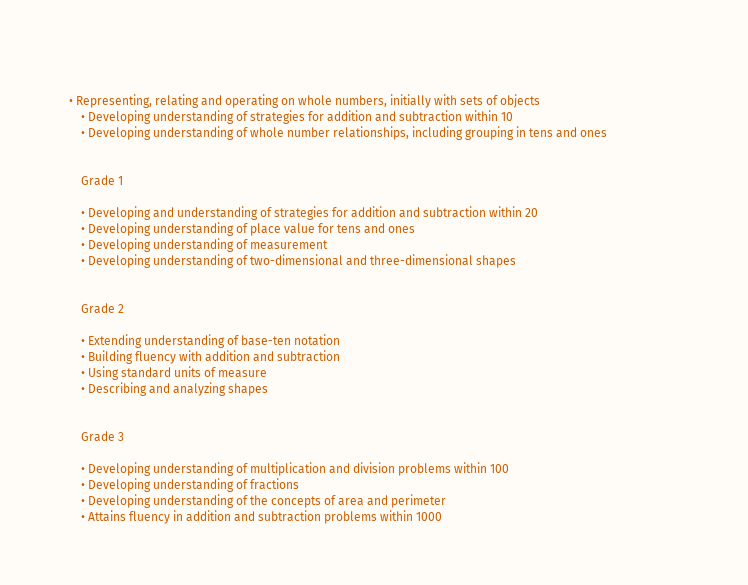• Representing, relating and operating on whole numbers, initially with sets of objects
    • Developing understanding of strategies for addition and subtraction within 10
    • Developing understanding of whole number relationships, including grouping in tens and ones


    Grade 1

    • Developing and understanding of strategies for addition and subtraction within 20
    • Developing understanding of place value for tens and ones
    • Developing understanding of measurement
    • Developing understanding of two-dimensional and three-dimensional shapes


    Grade 2

    • Extending understanding of base-ten notation
    • Building fluency with addition and subtraction
    • Using standard units of measure
    • Describing and analyzing shapes


    Grade 3

    • Developing understanding of multiplication and division problems within 100
    • Developing understanding of fractions
    • Developing understanding of the concepts of area and perimeter
    • Attains fluency in addition and subtraction problems within 1000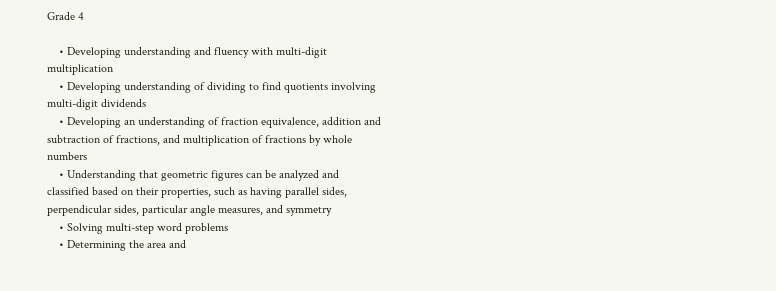Grade 4

    • Developing understanding and fluency with multi-digit multiplication
    • Developing understanding of dividing to find quotients involving multi-digit dividends
    • Developing an understanding of fraction equivalence, addition and subtraction of fractions, and multiplication of fractions by whole numbers
    • Understanding that geometric figures can be analyzed and classified based on their properties, such as having parallel sides, perpendicular sides, particular angle measures, and symmetry
    • Solving multi-step word problems
    • Determining the area and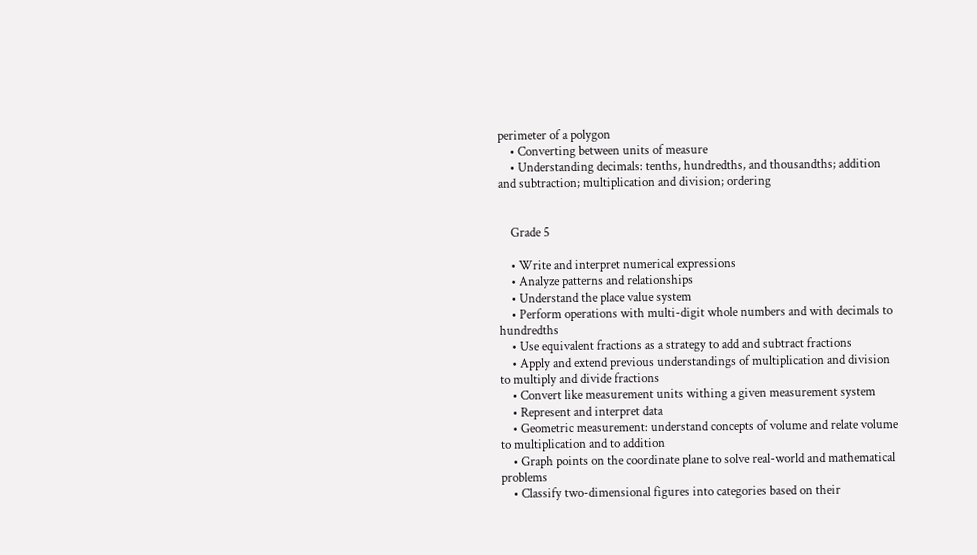perimeter of a polygon
    • Converting between units of measure
    • Understanding decimals: tenths, hundredths, and thousandths; addition and subtraction; multiplication and division; ordering


    Grade 5

    • Write and interpret numerical expressions
    • Analyze patterns and relationships
    • Understand the place value system
    • Perform operations with multi-digit whole numbers and with decimals to hundredths
    • Use equivalent fractions as a strategy to add and subtract fractions
    • Apply and extend previous understandings of multiplication and division to multiply and divide fractions
    • Convert like measurement units withing a given measurement system
    • Represent and interpret data
    • Geometric measurement: understand concepts of volume and relate volume to multiplication and to addition
    • Graph points on the coordinate plane to solve real-world and mathematical problems
    • Classify two-dimensional figures into categories based on their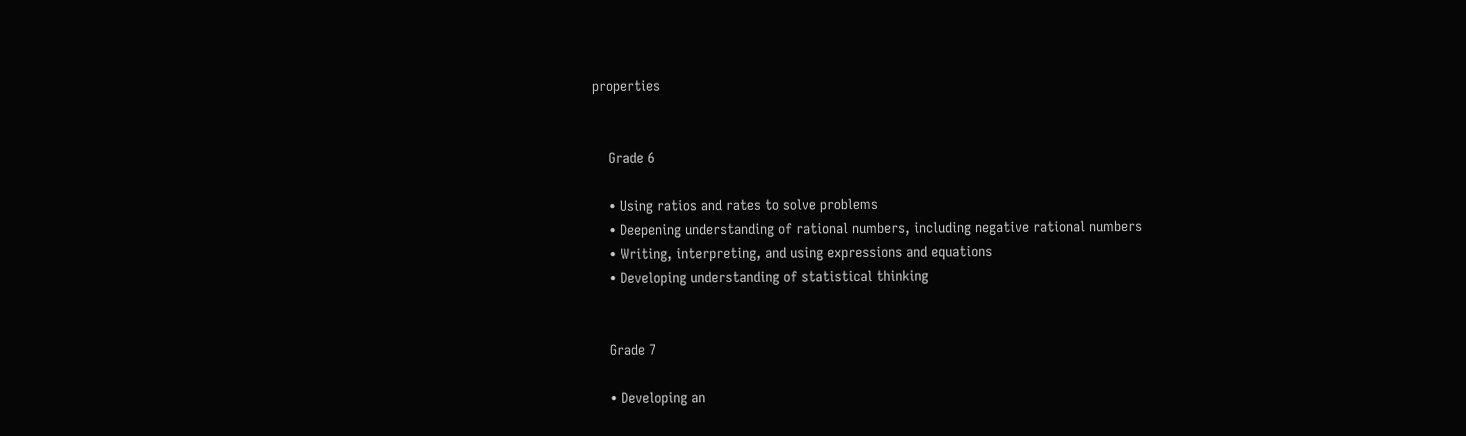properties


    Grade 6

    • Using ratios and rates to solve problems
    • Deepening understanding of rational numbers, including negative rational numbers
    • Writing, interpreting, and using expressions and equations
    • Developing understanding of statistical thinking


    Grade 7

    • Developing an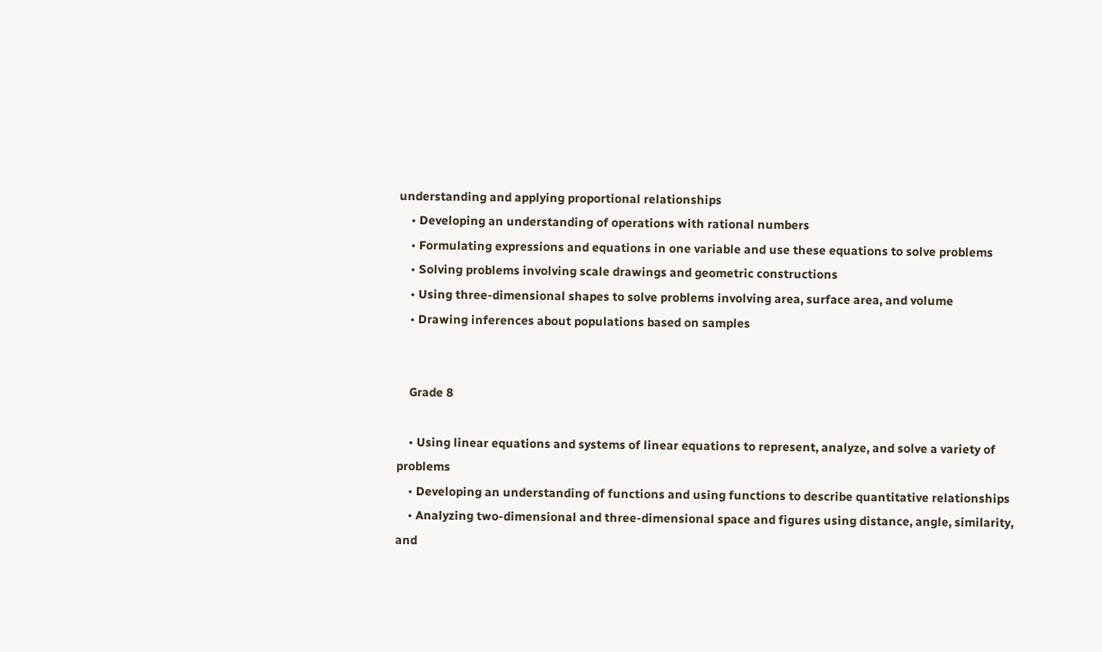understanding and applying proportional relationships
    • Developing an understanding of operations with rational numbers
    • Formulating expressions and equations in one variable and use these equations to solve problems
    • Solving problems involving scale drawings and geometric constructions
    • Using three-dimensional shapes to solve problems involving area, surface area, and volume
    • Drawing inferences about populations based on samples


    Grade 8

    • Using linear equations and systems of linear equations to represent, analyze, and solve a variety of problems
    • Developing an understanding of functions and using functions to describe quantitative relationships
    • Analyzing two-dimensional and three-dimensional space and figures using distance, angle, similarity, and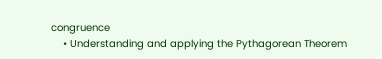congruence
    • Understanding and applying the Pythagorean Theorem